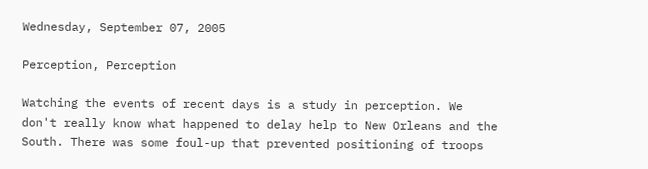Wednesday, September 07, 2005

Perception, Perception

Watching the events of recent days is a study in perception. We don't really know what happened to delay help to New Orleans and the South. There was some foul-up that prevented positioning of troops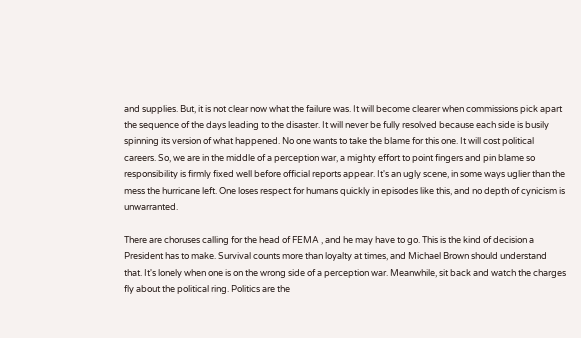and supplies. But, it is not clear now what the failure was. It will become clearer when commissions pick apart the sequence of the days leading to the disaster. It will never be fully resolved because each side is busily spinning its version of what happened. No one wants to take the blame for this one. It will cost political careers. So, we are in the middle of a perception war, a mighty effort to point fingers and pin blame so responsibility is firmly fixed well before official reports appear. It's an ugly scene, in some ways uglier than the mess the hurricane left. One loses respect for humans quickly in episodes like this, and no depth of cynicism is unwarranted.

There are choruses calling for the head of FEMA , and he may have to go. This is the kind of decision a President has to make. Survival counts more than loyalty at times, and Michael Brown should understand that. It's lonely when one is on the wrong side of a perception war. Meanwhile, sit back and watch the charges fly about the political ring. Politics are the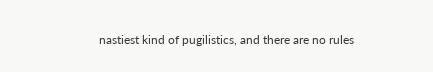nastiest kind of pugilistics, and there are no rules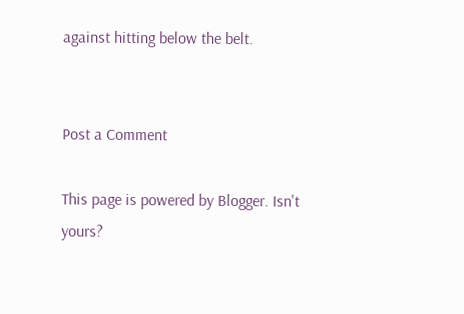against hitting below the belt.


Post a Comment

This page is powered by Blogger. Isn't yours?